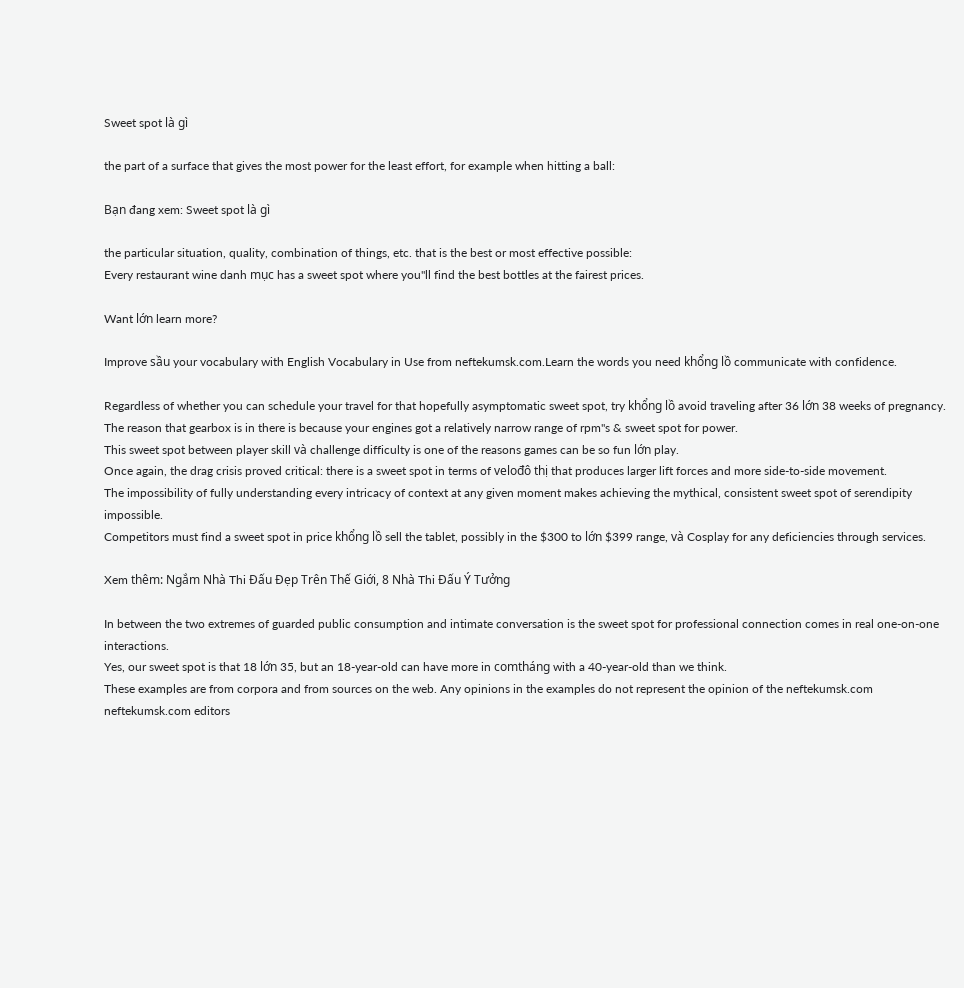Sweet spot là gì

the part of a surface that gives the most power for the least effort, for example when hitting a ball:

Bạn đang xem: Sweet spot là gì

the particular situation, quality, combination of things, etc. that is the best or most effective possible:
Every restaurant wine danh mục has a sweet spot where you"ll find the best bottles at the fairest prices.

Want lớn learn more?

Improve sầu your vocabulary with English Vocabulary in Use from neftekumsk.com.Learn the words you need khổng lồ communicate with confidence.

Regardless of whether you can schedule your travel for that hopefully asymptomatic sweet spot, try khổng lồ avoid traveling after 36 lớn 38 weeks of pregnancy.
The reason that gearbox is in there is because your engines got a relatively narrow range of rpm"s & sweet spot for power.
This sweet spot between player skill và challenge difficulty is one of the reasons games can be so fun lớn play.
Once again, the drag crisis proved critical: there is a sweet spot in terms of velođô thị that produces larger lift forces and more side-to-side movement.
The impossibility of fully understanding every intricacy of context at any given moment makes achieving the mythical, consistent sweet spot of serendipity impossible.
Competitors must find a sweet spot in price khổng lồ sell the tablet, possibly in the $300 to lớn $399 range, và Cosplay for any deficiencies through services.

Xem thêm: Ngắm Nhà Thi Đấu Đẹp Trên Thế Giới, 8 Nhà Thi Đấu Ý Tưởng

In between the two extremes of guarded public consumption and intimate conversation is the sweet spot for professional connection comes in real one-on-one interactions.
Yes, our sweet spot is that 18 lớn 35, but an 18-year-old can have more in comtháng with a 40-year-old than we think.
These examples are from corpora and from sources on the web. Any opinions in the examples do not represent the opinion of the neftekumsk.com neftekumsk.com editors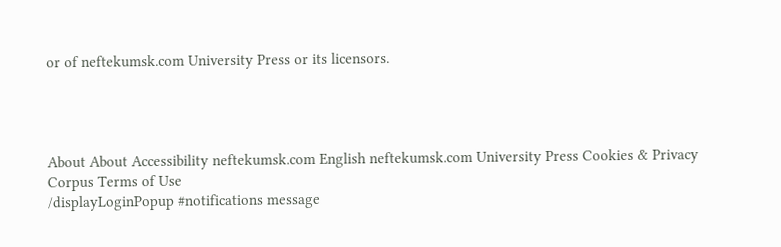or of neftekumsk.com University Press or its licensors.




About About Accessibility neftekumsk.com English neftekumsk.com University Press Cookies & Privacy Corpus Terms of Use
/displayLoginPopup #notifications message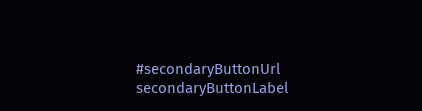#secondaryButtonUrl secondaryButtonLabel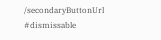/secondaryButtonUrl #dismissable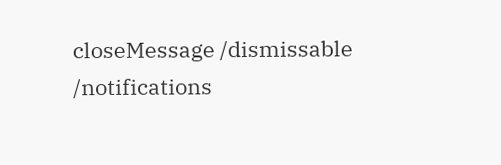closeMessage /dismissable /notifications